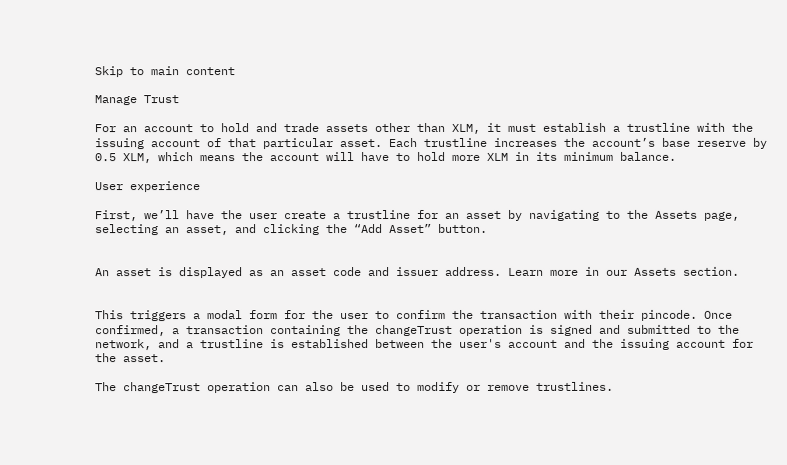Skip to main content

Manage Trust

For an account to hold and trade assets other than XLM, it must establish a trustline with the issuing account of that particular asset. Each trustline increases the account’s base reserve by 0.5 XLM, which means the account will have to hold more XLM in its minimum balance.

User experience

First, we’ll have the user create a trustline for an asset by navigating to the Assets page, selecting an asset, and clicking the “Add Asset” button.


An asset is displayed as an asset code and issuer address. Learn more in our Assets section.


This triggers a modal form for the user to confirm the transaction with their pincode. Once confirmed, a transaction containing the changeTrust operation is signed and submitted to the network, and a trustline is established between the user's account and the issuing account for the asset.

The changeTrust operation can also be used to modify or remove trustlines.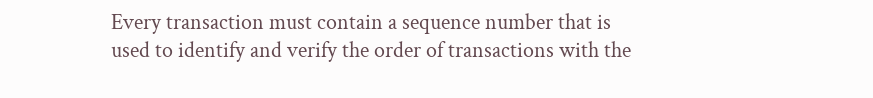Every transaction must contain a sequence number that is used to identify and verify the order of transactions with the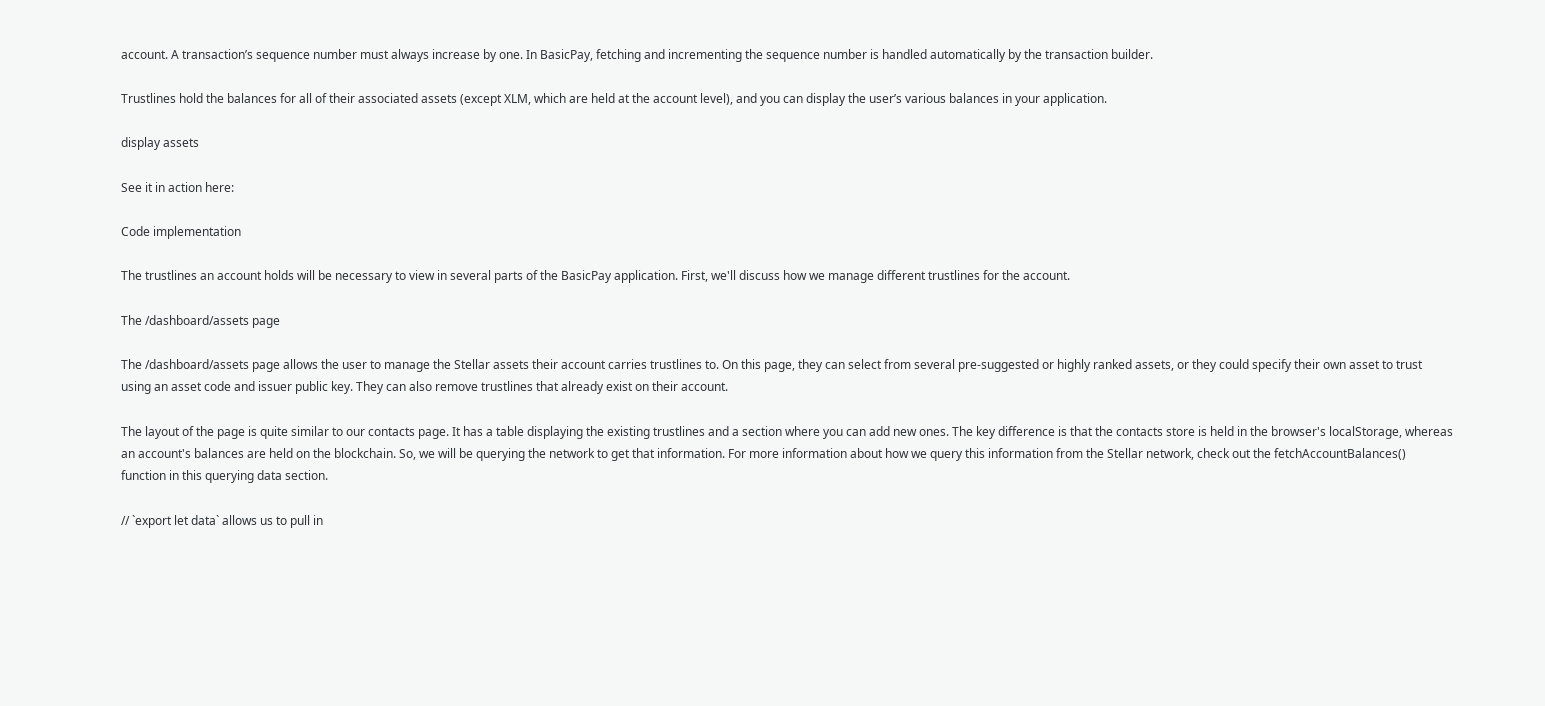account. A transaction’s sequence number must always increase by one. In BasicPay, fetching and incrementing the sequence number is handled automatically by the transaction builder.

Trustlines hold the balances for all of their associated assets (except XLM, which are held at the account level), and you can display the user’s various balances in your application.

display assets

See it in action here:

Code implementation

The trustlines an account holds will be necessary to view in several parts of the BasicPay application. First, we'll discuss how we manage different trustlines for the account.

The /dashboard/assets page

The /dashboard/assets page allows the user to manage the Stellar assets their account carries trustlines to. On this page, they can select from several pre-suggested or highly ranked assets, or they could specify their own asset to trust using an asset code and issuer public key. They can also remove trustlines that already exist on their account.

The layout of the page is quite similar to our contacts page. It has a table displaying the existing trustlines and a section where you can add new ones. The key difference is that the contacts store is held in the browser's localStorage, whereas an account's balances are held on the blockchain. So, we will be querying the network to get that information. For more information about how we query this information from the Stellar network, check out the fetchAccountBalances() function in this querying data section.

// `export let data` allows us to pull in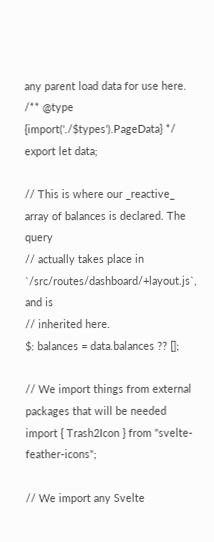any parent load data for use here.
/** @type {import('./$types').PageData} */
export let data;

// This is where our _reactive_ array of balances is declared. The query
// actually takes place in `/src/routes/dashboard/+layout.js`, and is
// inherited here.
$: balances = data.balances ?? [];

// We import things from external packages that will be needed
import { Trash2Icon } from "svelte-feather-icons";

// We import any Svelte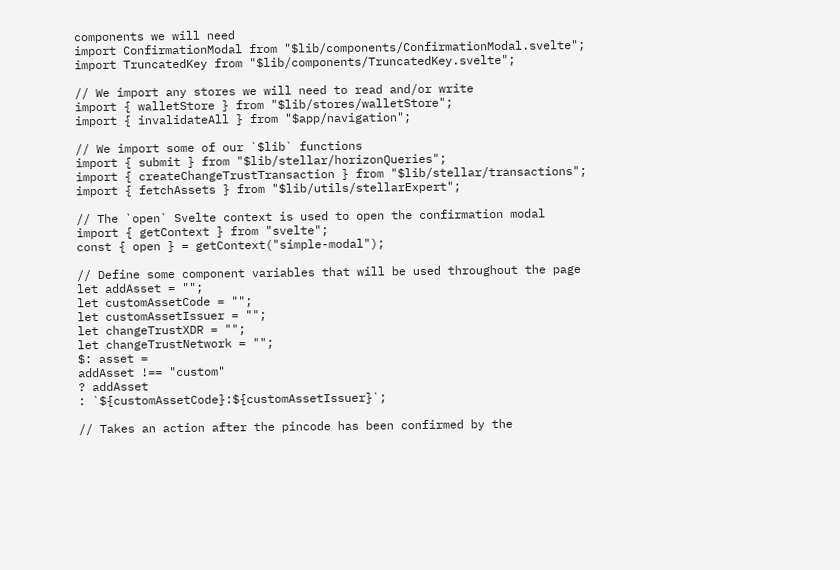components we will need
import ConfirmationModal from "$lib/components/ConfirmationModal.svelte";
import TruncatedKey from "$lib/components/TruncatedKey.svelte";

// We import any stores we will need to read and/or write
import { walletStore } from "$lib/stores/walletStore";
import { invalidateAll } from "$app/navigation";

// We import some of our `$lib` functions
import { submit } from "$lib/stellar/horizonQueries";
import { createChangeTrustTransaction } from "$lib/stellar/transactions";
import { fetchAssets } from "$lib/utils/stellarExpert";

// The `open` Svelte context is used to open the confirmation modal
import { getContext } from "svelte";
const { open } = getContext("simple-modal");

// Define some component variables that will be used throughout the page
let addAsset = "";
let customAssetCode = "";
let customAssetIssuer = "";
let changeTrustXDR = "";
let changeTrustNetwork = "";
$: asset =
addAsset !== "custom"
? addAsset
: `${customAssetCode}:${customAssetIssuer}`;

// Takes an action after the pincode has been confirmed by the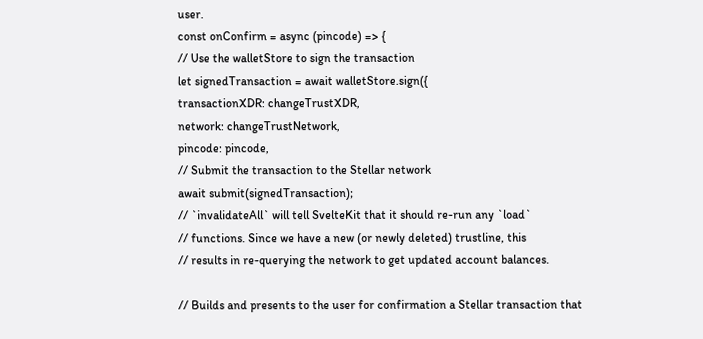user.
const onConfirm = async (pincode) => {
// Use the walletStore to sign the transaction
let signedTransaction = await walletStore.sign({
transactionXDR: changeTrustXDR,
network: changeTrustNetwork,
pincode: pincode,
// Submit the transaction to the Stellar network
await submit(signedTransaction);
// `invalidateAll` will tell SvelteKit that it should re-run any `load`
// functions. Since we have a new (or newly deleted) trustline, this
// results in re-querying the network to get updated account balances.

// Builds and presents to the user for confirmation a Stellar transaction that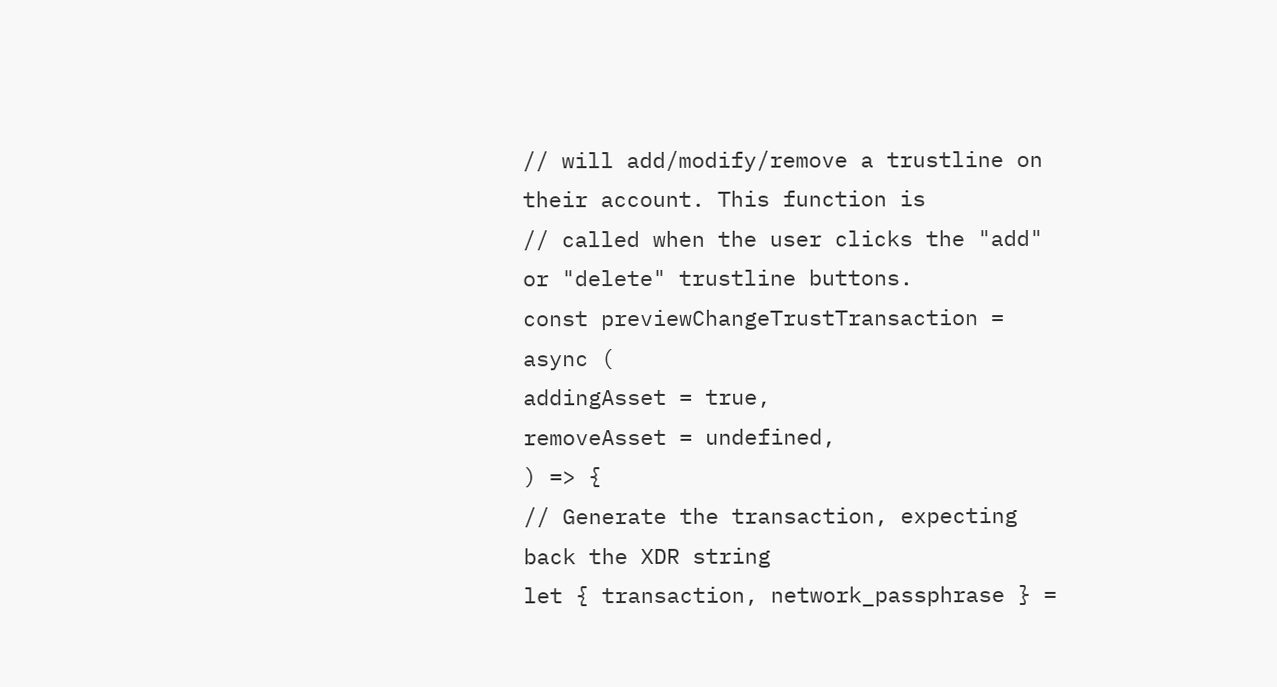// will add/modify/remove a trustline on their account. This function is
// called when the user clicks the "add" or "delete" trustline buttons.
const previewChangeTrustTransaction = async (
addingAsset = true,
removeAsset = undefined,
) => {
// Generate the transaction, expecting back the XDR string
let { transaction, network_passphrase } =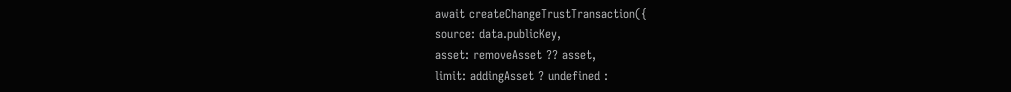await createChangeTrustTransaction({
source: data.publicKey,
asset: removeAsset ?? asset,
limit: addingAsset ? undefined :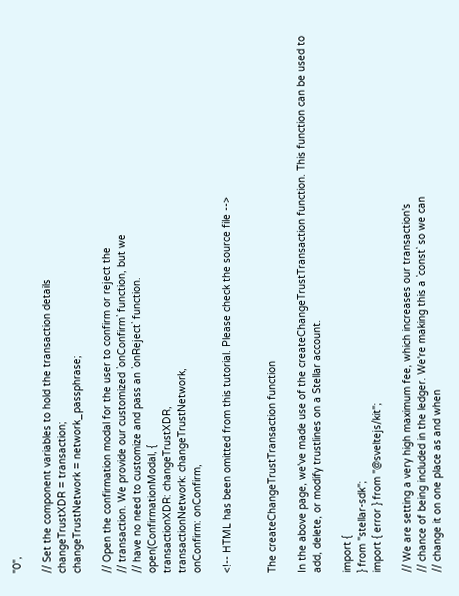"0",

// Set the component variables to hold the transaction details
changeTrustXDR = transaction;
changeTrustNetwork = network_passphrase;

// Open the confirmation modal for the user to confirm or reject the
// transaction. We provide our customized `onConfirm` function, but we
// have no need to customize and pass an `onReject` function.
open(ConfirmationModal, {
transactionXDR: changeTrustXDR,
transactionNetwork: changeTrustNetwork,
onConfirm: onConfirm,

<!-- HTML has been omitted from this tutorial. Please check the source file -->


The createChangeTrustTransaction function

In the above page, we've made use of the createChangeTrustTransaction function. This function can be used to add, delete, or modify trustlines on a Stellar account.

import {
} from "stellar-sdk";
import { error } from "@sveltejs/kit";

// We are setting a very high maximum fee, which increases our transaction's
// chance of being included in the ledger. We're making this a `const` so we can
// change it on one place as and when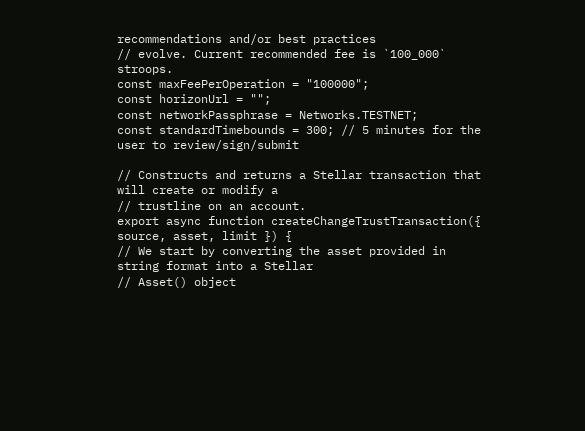recommendations and/or best practices
// evolve. Current recommended fee is `100_000` stroops.
const maxFeePerOperation = "100000";
const horizonUrl = "";
const networkPassphrase = Networks.TESTNET;
const standardTimebounds = 300; // 5 minutes for the user to review/sign/submit

// Constructs and returns a Stellar transaction that will create or modify a
// trustline on an account.
export async function createChangeTrustTransaction({ source, asset, limit }) {
// We start by converting the asset provided in string format into a Stellar
// Asset() object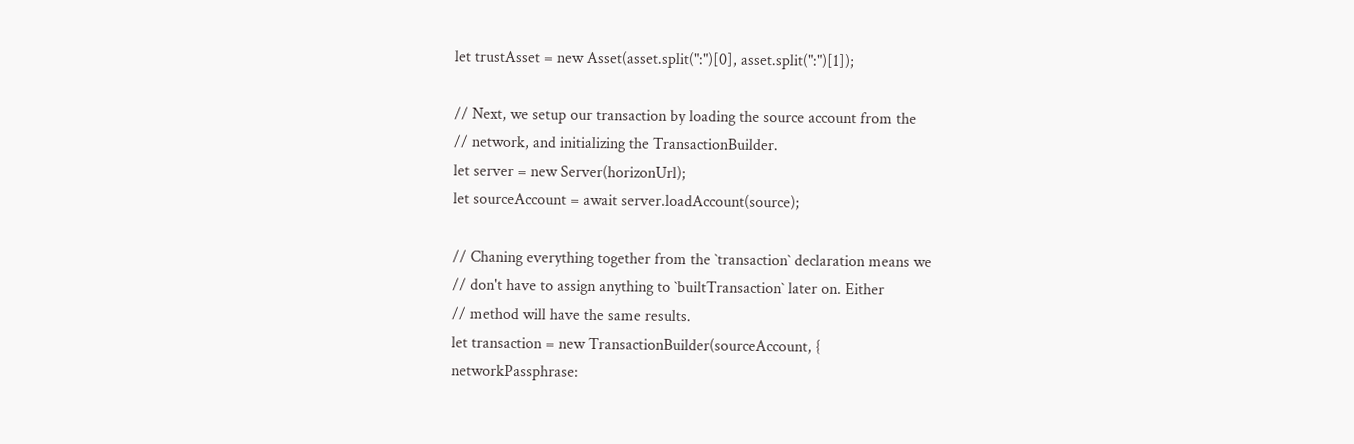let trustAsset = new Asset(asset.split(":")[0], asset.split(":")[1]);

// Next, we setup our transaction by loading the source account from the
// network, and initializing the TransactionBuilder.
let server = new Server(horizonUrl);
let sourceAccount = await server.loadAccount(source);

// Chaning everything together from the `transaction` declaration means we
// don't have to assign anything to `builtTransaction` later on. Either
// method will have the same results.
let transaction = new TransactionBuilder(sourceAccount, {
networkPassphrase: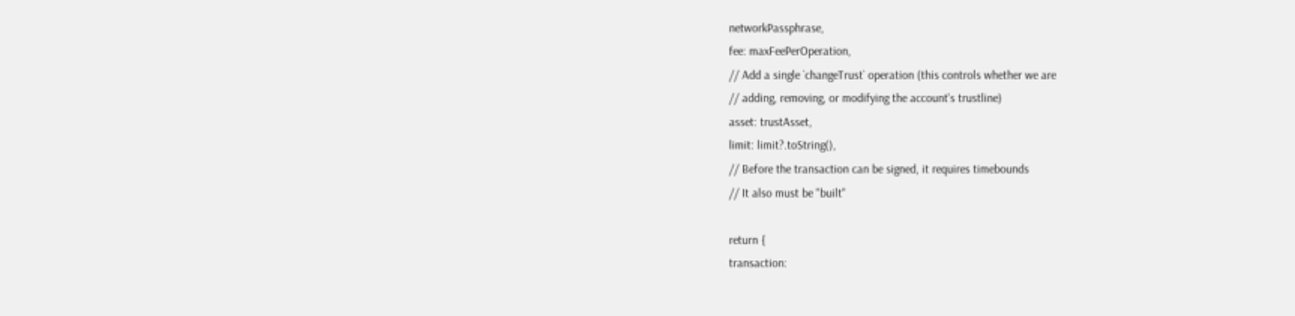networkPassphrase,
fee: maxFeePerOperation,
// Add a single `changeTrust` operation (this controls whether we are
// adding, removing, or modifying the account's trustline)
asset: trustAsset,
limit: limit?.toString(),
// Before the transaction can be signed, it requires timebounds
// It also must be "built"

return {
transaction: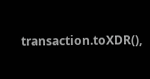transaction.toXDR(),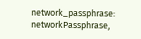network_passphrase: networkPassphrase,